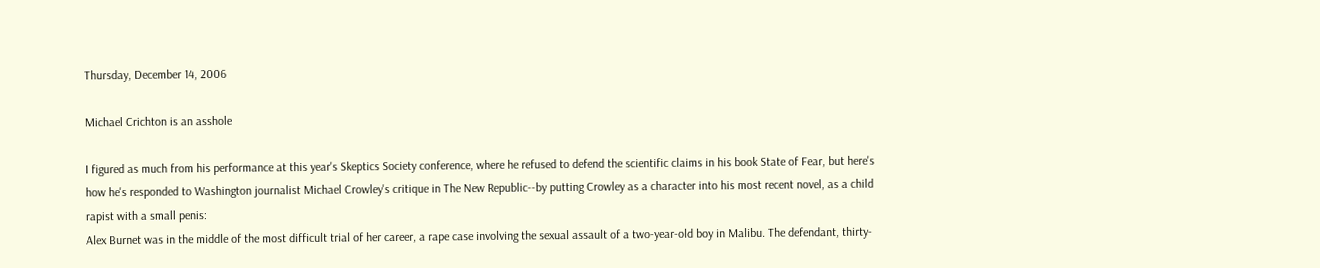Thursday, December 14, 2006

Michael Crichton is an asshole

I figured as much from his performance at this year's Skeptics Society conference, where he refused to defend the scientific claims in his book State of Fear, but here's how he's responded to Washington journalist Michael Crowley's critique in The New Republic--by putting Crowley as a character into his most recent novel, as a child rapist with a small penis:
Alex Burnet was in the middle of the most difficult trial of her career, a rape case involving the sexual assault of a two-year-old boy in Malibu. The defendant, thirty-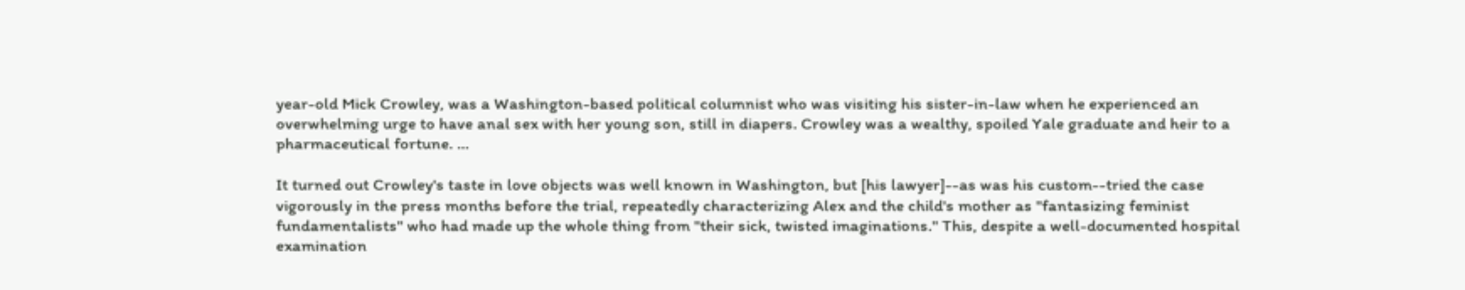year-old Mick Crowley, was a Washington-based political columnist who was visiting his sister-in-law when he experienced an overwhelming urge to have anal sex with her young son, still in diapers. Crowley was a wealthy, spoiled Yale graduate and heir to a pharmaceutical fortune. ...

It turned out Crowley's taste in love objects was well known in Washington, but [his lawyer]--as was his custom--tried the case vigorously in the press months before the trial, repeatedly characterizing Alex and the child's mother as "fantasizing feminist fundamentalists" who had made up the whole thing from "their sick, twisted imaginations." This, despite a well-documented hospital examination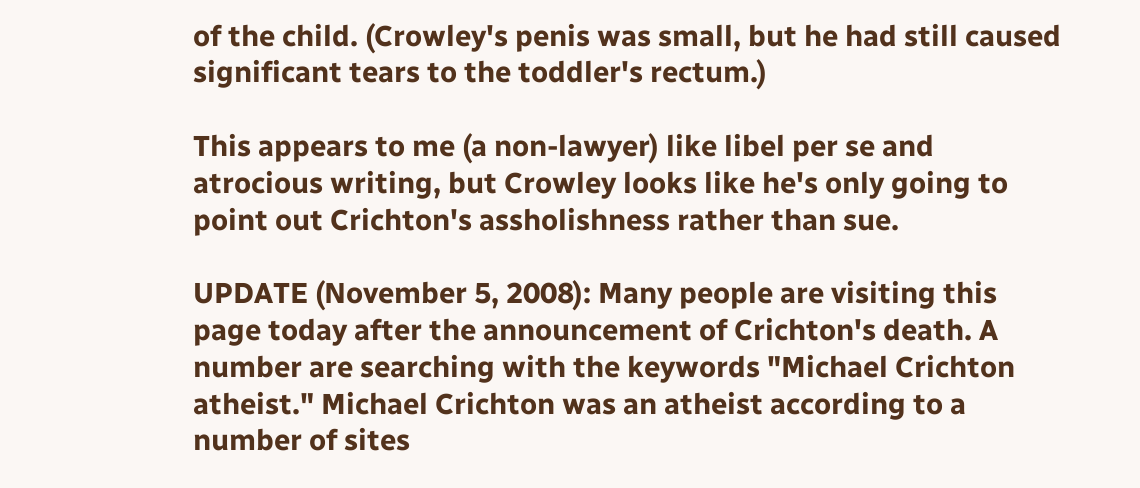of the child. (Crowley's penis was small, but he had still caused significant tears to the toddler's rectum.)

This appears to me (a non-lawyer) like libel per se and atrocious writing, but Crowley looks like he's only going to point out Crichton's assholishness rather than sue.

UPDATE (November 5, 2008): Many people are visiting this page today after the announcement of Crichton's death. A number are searching with the keywords "Michael Crichton atheist." Michael Crichton was an atheist according to a number of sites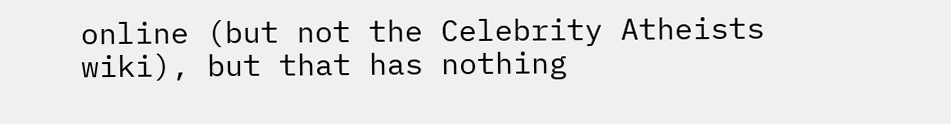online (but not the Celebrity Atheists wiki), but that has nothing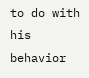to do with his behavior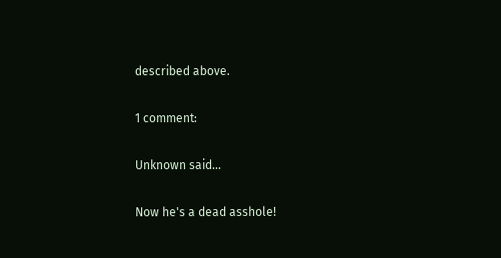described above.

1 comment:

Unknown said...

Now he's a dead asshole!